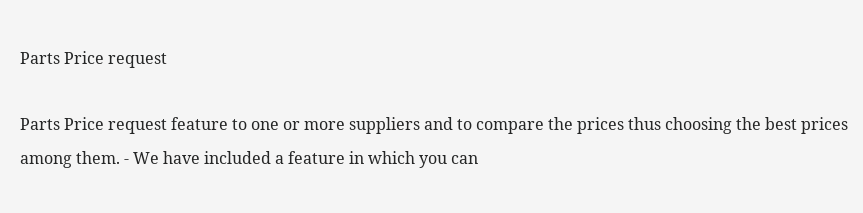Parts Price request

Parts Price request feature to one or more suppliers and to compare the prices thus choosing the best prices among them. - We have included a feature in which you can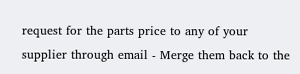request for the parts price to any of your supplier through email - Merge them back to the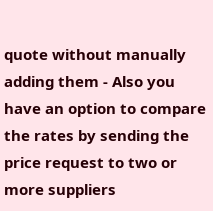quote without manually adding them - Also you have an option to compare the rates by sending the price request to two or more suppliers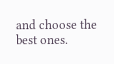and choose the best ones.